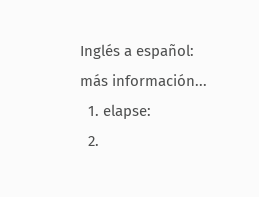Inglés a español:   más información...
  1. elapse:
  2.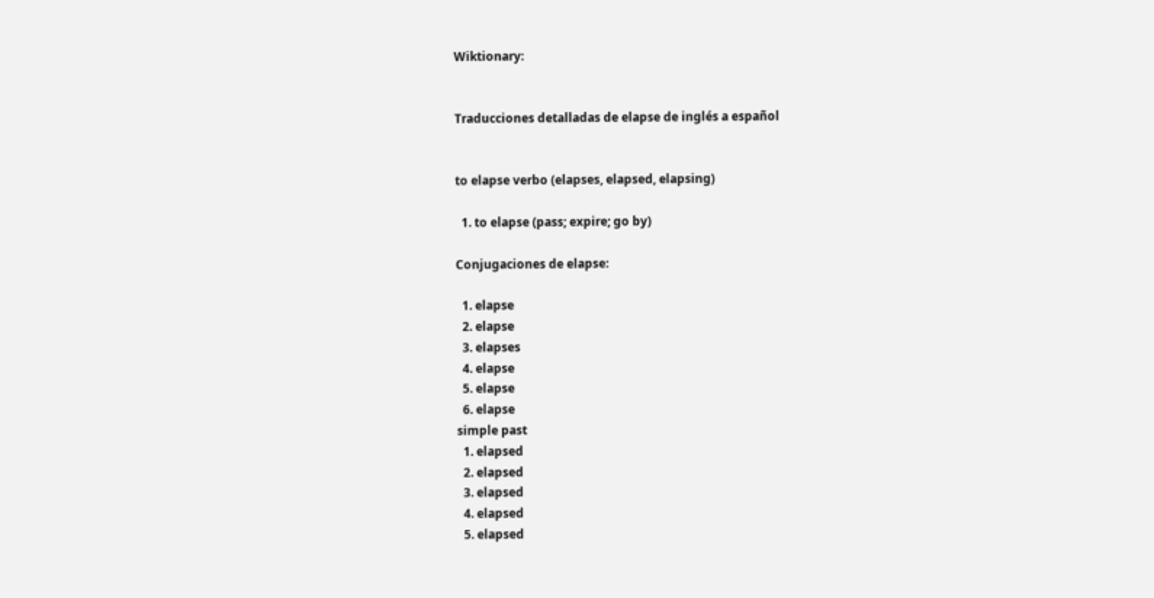Wiktionary:


Traducciones detalladas de elapse de inglés a español


to elapse verbo (elapses, elapsed, elapsing)

  1. to elapse (pass; expire; go by)

Conjugaciones de elapse:

  1. elapse
  2. elapse
  3. elapses
  4. elapse
  5. elapse
  6. elapse
simple past
  1. elapsed
  2. elapsed
  3. elapsed
  4. elapsed
  5. elapsed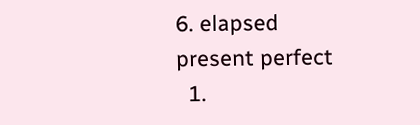6. elapsed
present perfect
  1.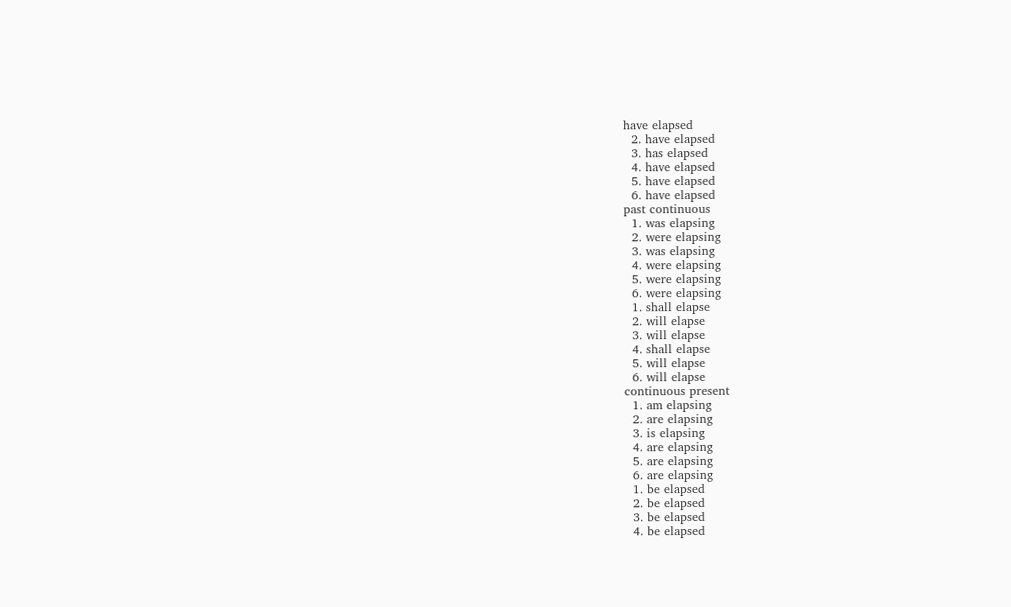have elapsed
  2. have elapsed
  3. has elapsed
  4. have elapsed
  5. have elapsed
  6. have elapsed
past continuous
  1. was elapsing
  2. were elapsing
  3. was elapsing
  4. were elapsing
  5. were elapsing
  6. were elapsing
  1. shall elapse
  2. will elapse
  3. will elapse
  4. shall elapse
  5. will elapse
  6. will elapse
continuous present
  1. am elapsing
  2. are elapsing
  3. is elapsing
  4. are elapsing
  5. are elapsing
  6. are elapsing
  1. be elapsed
  2. be elapsed
  3. be elapsed
  4. be elapsed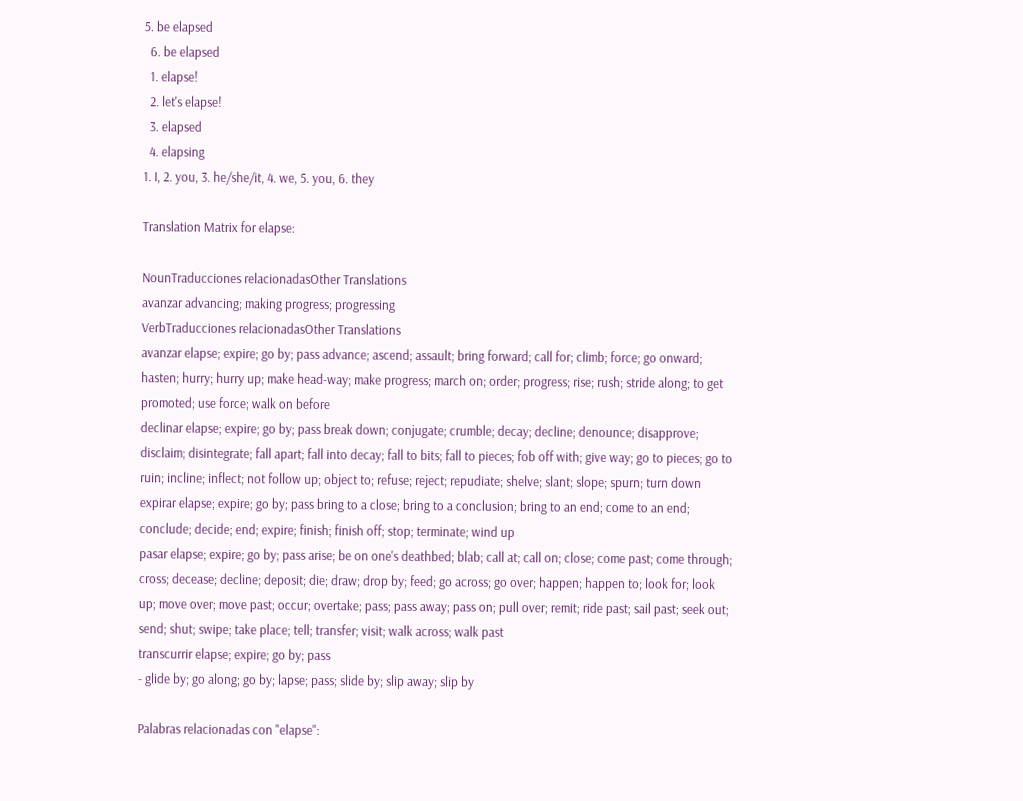5. be elapsed
  6. be elapsed
  1. elapse!
  2. let's elapse!
  3. elapsed
  4. elapsing
1. I, 2. you, 3. he/she/it, 4. we, 5. you, 6. they

Translation Matrix for elapse:

NounTraducciones relacionadasOther Translations
avanzar advancing; making progress; progressing
VerbTraducciones relacionadasOther Translations
avanzar elapse; expire; go by; pass advance; ascend; assault; bring forward; call for; climb; force; go onward; hasten; hurry; hurry up; make head-way; make progress; march on; order; progress; rise; rush; stride along; to get promoted; use force; walk on before
declinar elapse; expire; go by; pass break down; conjugate; crumble; decay; decline; denounce; disapprove; disclaim; disintegrate; fall apart; fall into decay; fall to bits; fall to pieces; fob off with; give way; go to pieces; go to ruin; incline; inflect; not follow up; object to; refuse; reject; repudiate; shelve; slant; slope; spurn; turn down
expirar elapse; expire; go by; pass bring to a close; bring to a conclusion; bring to an end; come to an end; conclude; decide; end; expire; finish; finish off; stop; terminate; wind up
pasar elapse; expire; go by; pass arise; be on one's deathbed; blab; call at; call on; close; come past; come through; cross; decease; decline; deposit; die; draw; drop by; feed; go across; go over; happen; happen to; look for; look up; move over; move past; occur; overtake; pass; pass away; pass on; pull over; remit; ride past; sail past; seek out; send; shut; swipe; take place; tell; transfer; visit; walk across; walk past
transcurrir elapse; expire; go by; pass
- glide by; go along; go by; lapse; pass; slide by; slip away; slip by

Palabras relacionadas con "elapse":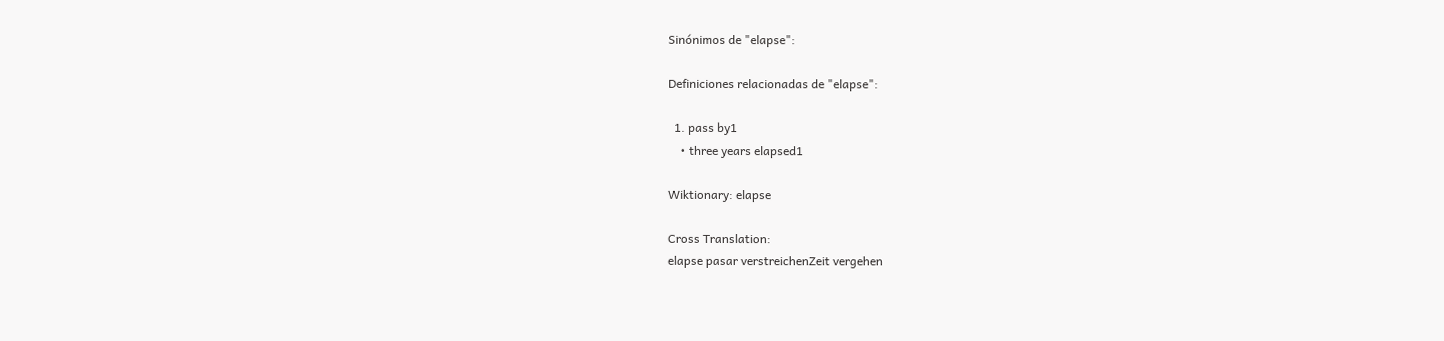Sinónimos de "elapse":

Definiciones relacionadas de "elapse":

  1. pass by1
    • three years elapsed1

Wiktionary: elapse

Cross Translation:
elapse pasar verstreichenZeit vergehen